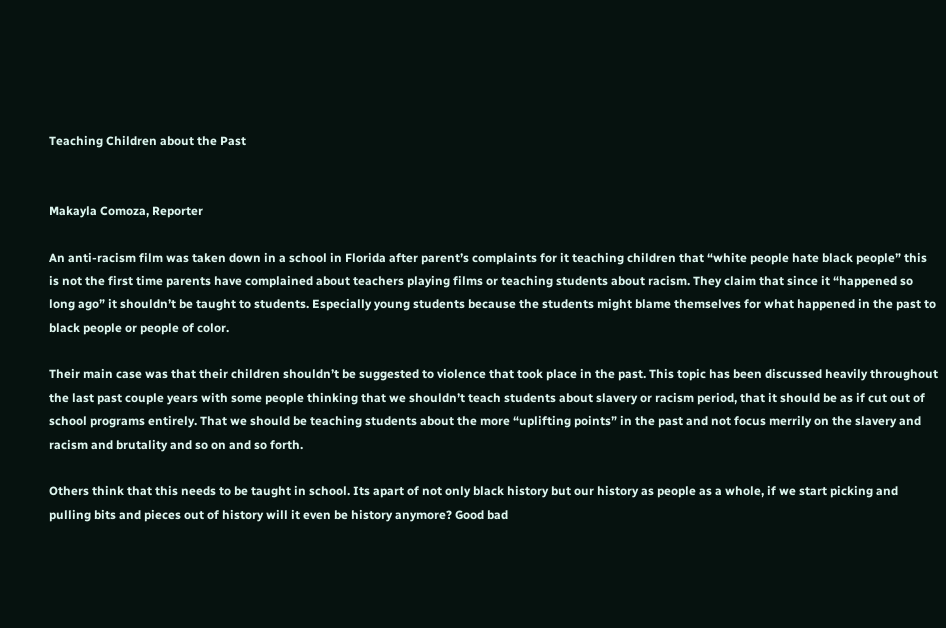Teaching Children about the Past


Makayla Comoza, Reporter

An anti-racism film was taken down in a school in Florida after parent’s complaints for it teaching children that “white people hate black people” this is not the first time parents have complained about teachers playing films or teaching students about racism. They claim that since it “happened so long ago” it shouldn’t be taught to students. Especially young students because the students might blame themselves for what happened in the past to black people or people of color.

Their main case was that their children shouldn’t be suggested to violence that took place in the past. This topic has been discussed heavily throughout the last past couple years with some people thinking that we shouldn’t teach students about slavery or racism period, that it should be as if cut out of school programs entirely. That we should be teaching students about the more “uplifting points” in the past and not focus merrily on the slavery and racism and brutality and so on and so forth.

Others think that this needs to be taught in school. Its apart of not only black history but our history as people as a whole, if we start picking and pulling bits and pieces out of history will it even be history anymore? Good bad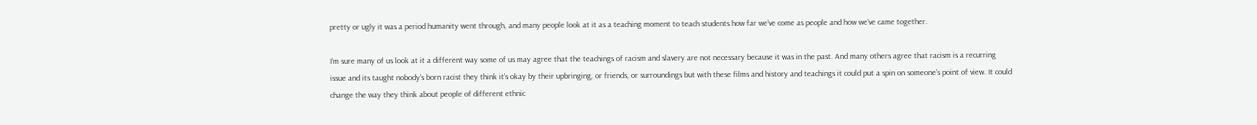pretty or ugly it was a period humanity went through, and many people look at it as a teaching moment to teach students how far we’ve come as people and how we’ve came together.

I’m sure many of us look at it a different way some of us may agree that the teachings of racism and slavery are not necessary because it was in the past. And many others agree that racism is a recurring issue and its taught nobody’s born racist they think it’s okay by their upbringing, or friends, or surroundings but with these films and history and teachings it could put a spin on someone’s point of view. It could change the way they think about people of different ethnic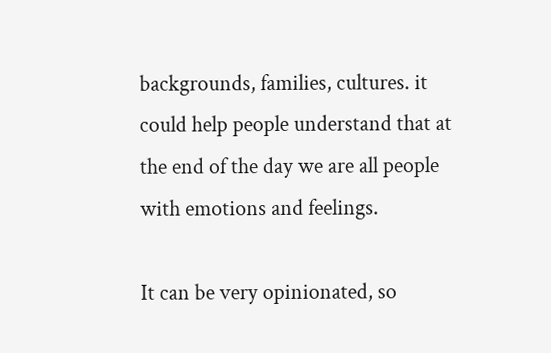backgrounds, families, cultures. it could help people understand that at the end of the day we are all people with emotions and feelings.

It can be very opinionated, so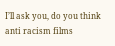I’ll ask you, do you think anti racism films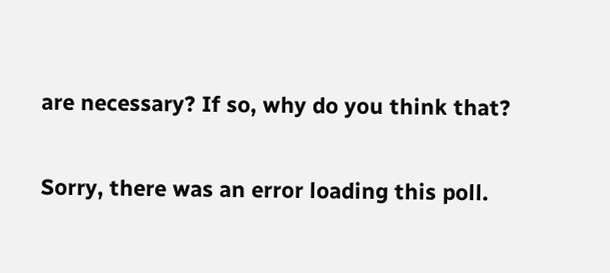are necessary? If so, why do you think that?


Sorry, there was an error loading this poll.